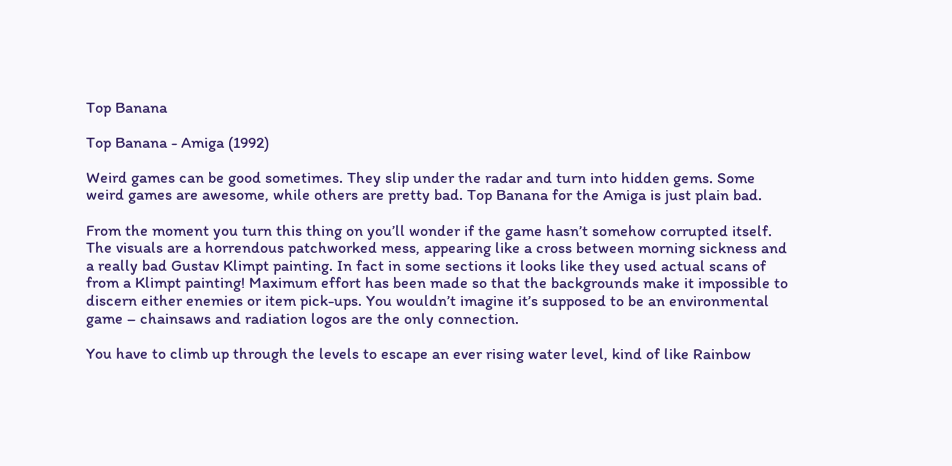Top Banana

Top Banana - Amiga (1992)

Weird games can be good sometimes. They slip under the radar and turn into hidden gems. Some weird games are awesome, while others are pretty bad. Top Banana for the Amiga is just plain bad.

From the moment you turn this thing on you’ll wonder if the game hasn’t somehow corrupted itself. The visuals are a horrendous patchworked mess, appearing like a cross between morning sickness and a really bad Gustav Klimpt painting. In fact in some sections it looks like they used actual scans of from a Klimpt painting! Maximum effort has been made so that the backgrounds make it impossible to discern either enemies or item pick-ups. You wouldn’t imagine it’s supposed to be an environmental game – chainsaws and radiation logos are the only connection.

You have to climb up through the levels to escape an ever rising water level, kind of like Rainbow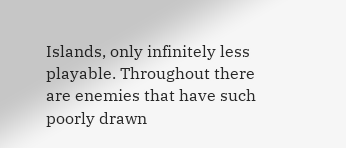Islands, only infinitely less playable. Throughout there are enemies that have such poorly drawn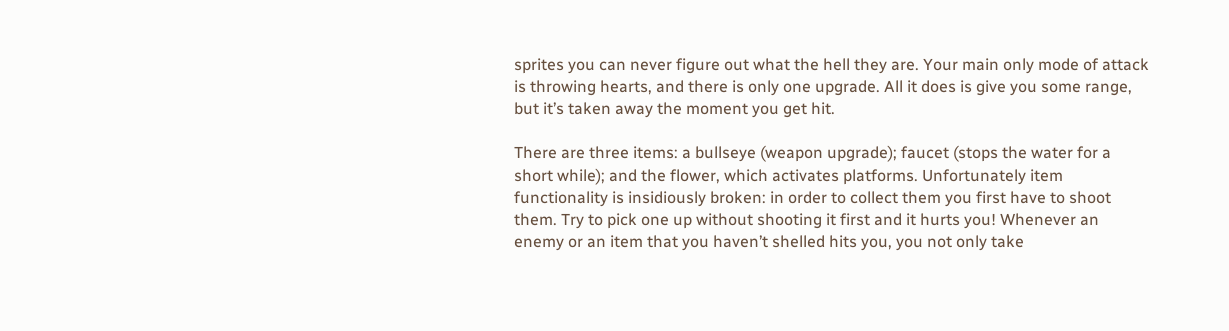sprites you can never figure out what the hell they are. Your main only mode of attack is throwing hearts, and there is only one upgrade. All it does is give you some range, but it’s taken away the moment you get hit.

There are three items: a bullseye (weapon upgrade); faucet (stops the water for a short while); and the flower, which activates platforms. Unfortunately item functionality is insidiously broken: in order to collect them you first have to shoot them. Try to pick one up without shooting it first and it hurts you! Whenever an enemy or an item that you haven’t shelled hits you, you not only take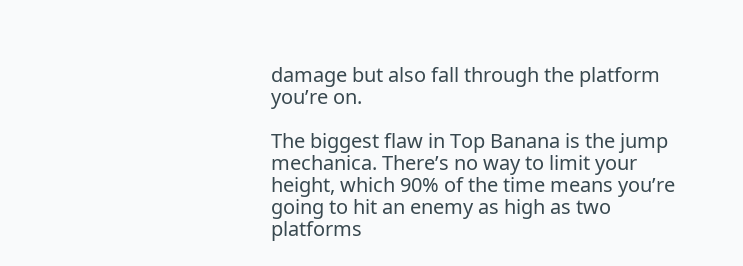damage but also fall through the platform you’re on.

The biggest flaw in Top Banana is the jump mechanica. There’s no way to limit your height, which 90% of the time means you’re going to hit an enemy as high as two platforms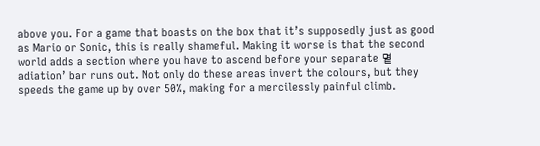above you. For a game that boasts on the box that it’s supposedly just as good as Mario or Sonic, this is really shameful. Making it worse is that the second world adds a section where you have to ascend before your separate 몉adiation’ bar runs out. Not only do these areas invert the colours, but they speeds the game up by over 50%, making for a mercilessly painful climb.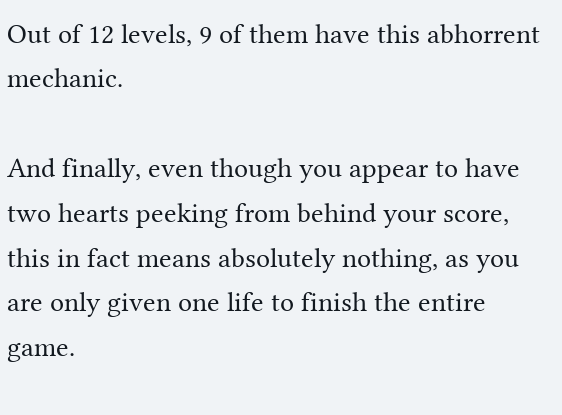Out of 12 levels, 9 of them have this abhorrent mechanic.

And finally, even though you appear to have two hearts peeking from behind your score, this in fact means absolutely nothing, as you are only given one life to finish the entire game.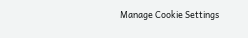Manage Cookie Settings